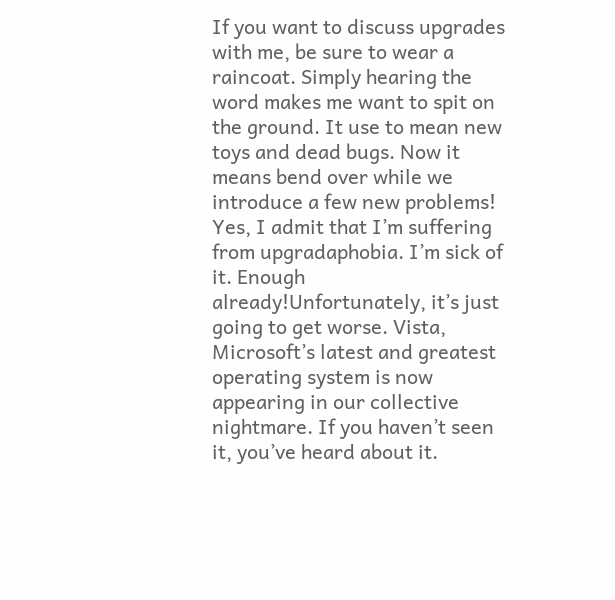If you want to discuss upgrades with me, be sure to wear a raincoat. Simply hearing the word makes me want to spit on the ground. It use to mean new toys and dead bugs. Now it means bend over while we introduce a few new problems! Yes, I admit that I’m suffering from upgradaphobia. I’m sick of it. Enough already!Unfortunately, it’s just going to get worse. Vista, Microsoft’s latest and greatest operating system is now appearing in our collective nightmare. If you haven’t seen it, you’ve heard about it.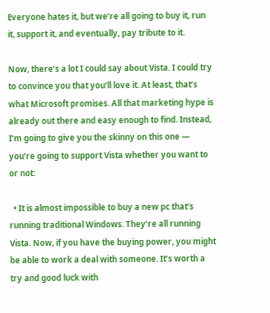Everyone hates it, but we’re all going to buy it, run it, support it, and eventually, pay tribute to it.

Now, there’s a lot I could say about Vista. I could try to convince you that you’ll love it. At least, that’s what Microsoft promises. All that marketing hype is already out there and easy enough to find. Instead, I’m going to give you the skinny on this one — you’re going to support Vista whether you want to or not:

  • It is almost impossible to buy a new pc that’s running traditional Windows. They’re all running Vista. Now, if you have the buying power, you might be able to work a deal with someone. It’s worth a try and good luck with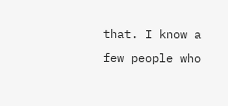that. I know a few people who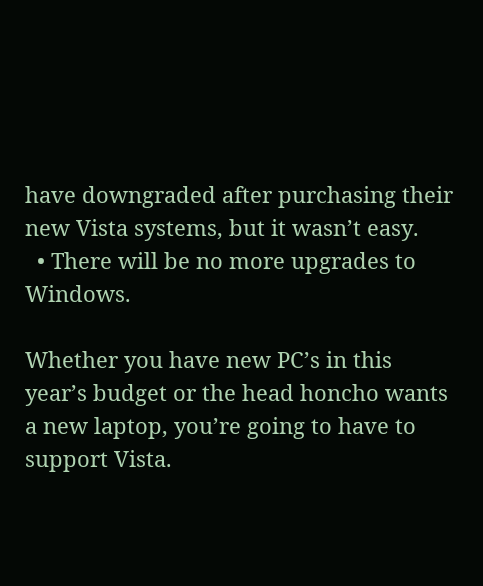have downgraded after purchasing their new Vista systems, but it wasn’t easy.
  • There will be no more upgrades to Windows.

Whether you have new PC’s in this year’s budget or the head honcho wants a new laptop, you’re going to have to support Vista.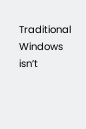Traditional Windows isn’t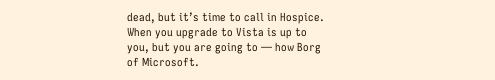dead, but it’s time to call in Hospice. When you upgrade to Vista is up to you, but you are going to — how Borg of Microsoft.